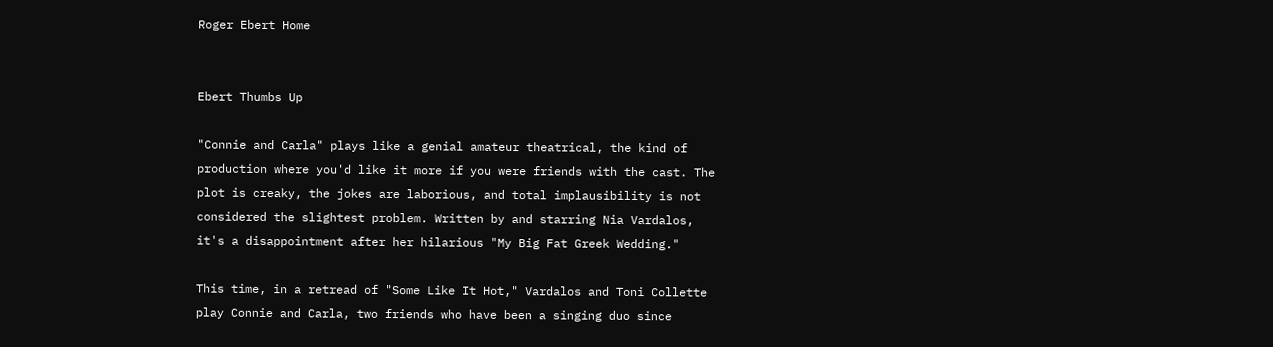Roger Ebert Home


Ebert Thumbs Up

"Connie and Carla" plays like a genial amateur theatrical, the kind of production where you'd like it more if you were friends with the cast. The plot is creaky, the jokes are laborious, and total implausibility is not considered the slightest problem. Written by and starring Nia Vardalos, it's a disappointment after her hilarious "My Big Fat Greek Wedding."

This time, in a retread of "Some Like It Hot," Vardalos and Toni Collette play Connie and Carla, two friends who have been a singing duo since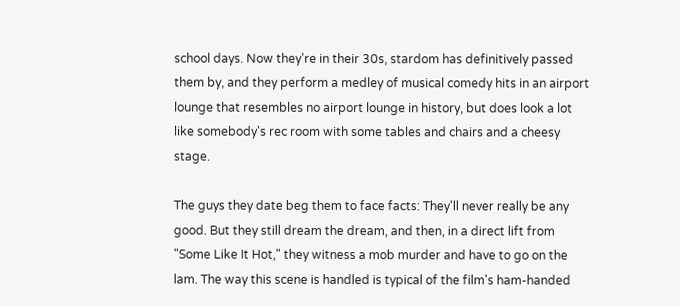school days. Now they're in their 30s, stardom has definitively passed them by, and they perform a medley of musical comedy hits in an airport lounge that resembles no airport lounge in history, but does look a lot like somebody's rec room with some tables and chairs and a cheesy stage.

The guys they date beg them to face facts: They'll never really be any good. But they still dream the dream, and then, in a direct lift from "Some Like It Hot," they witness a mob murder and have to go on the lam. The way this scene is handled is typical of the film's ham-handed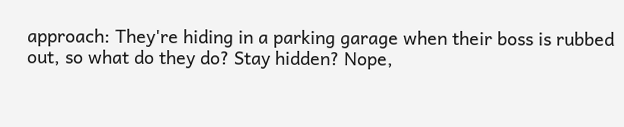approach: They're hiding in a parking garage when their boss is rubbed out, so what do they do? Stay hidden? Nope,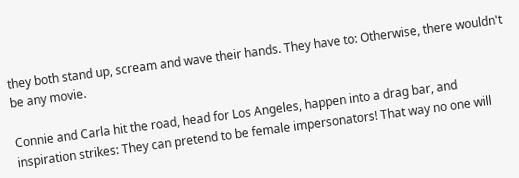they both stand up, scream and wave their hands. They have to: Otherwise, there wouldn't be any movie.

Connie and Carla hit the road, head for Los Angeles, happen into a drag bar, and inspiration strikes: They can pretend to be female impersonators! That way no one will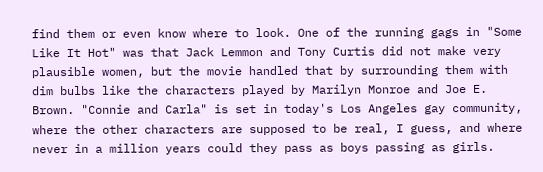find them or even know where to look. One of the running gags in "Some Like It Hot" was that Jack Lemmon and Tony Curtis did not make very plausible women, but the movie handled that by surrounding them with dim bulbs like the characters played by Marilyn Monroe and Joe E. Brown. "Connie and Carla" is set in today's Los Angeles gay community, where the other characters are supposed to be real, I guess, and where never in a million years could they pass as boys passing as girls.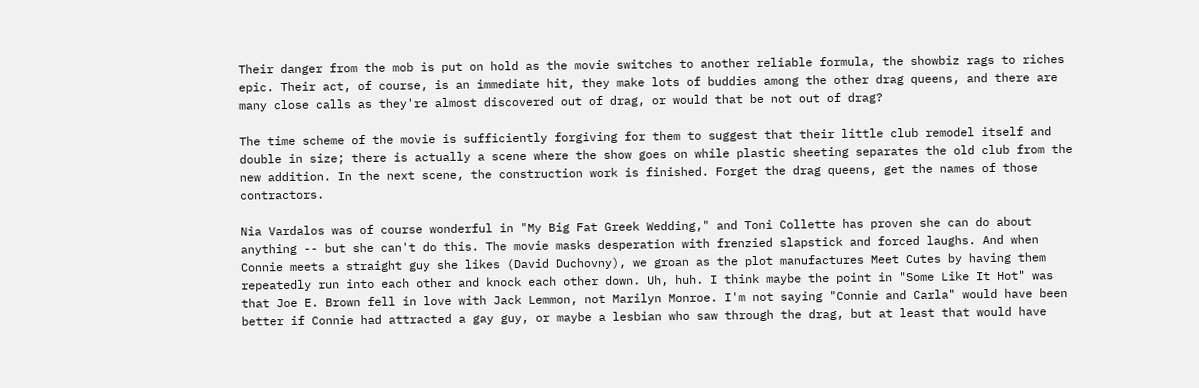Their danger from the mob is put on hold as the movie switches to another reliable formula, the showbiz rags to riches epic. Their act, of course, is an immediate hit, they make lots of buddies among the other drag queens, and there are many close calls as they're almost discovered out of drag, or would that be not out of drag?

The time scheme of the movie is sufficiently forgiving for them to suggest that their little club remodel itself and double in size; there is actually a scene where the show goes on while plastic sheeting separates the old club from the new addition. In the next scene, the construction work is finished. Forget the drag queens, get the names of those contractors.

Nia Vardalos was of course wonderful in "My Big Fat Greek Wedding," and Toni Collette has proven she can do about anything -- but she can't do this. The movie masks desperation with frenzied slapstick and forced laughs. And when Connie meets a straight guy she likes (David Duchovny), we groan as the plot manufactures Meet Cutes by having them repeatedly run into each other and knock each other down. Uh, huh. I think maybe the point in "Some Like It Hot" was that Joe E. Brown fell in love with Jack Lemmon, not Marilyn Monroe. I'm not saying "Connie and Carla" would have been better if Connie had attracted a gay guy, or maybe a lesbian who saw through the drag, but at least that would have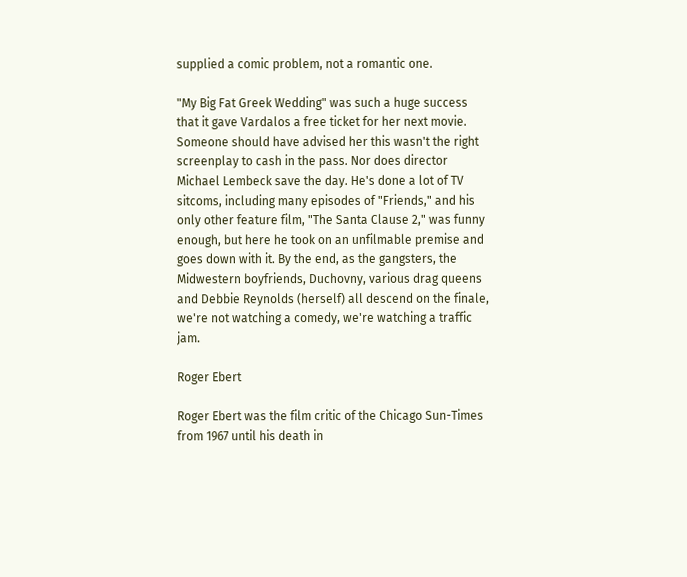supplied a comic problem, not a romantic one.

"My Big Fat Greek Wedding" was such a huge success that it gave Vardalos a free ticket for her next movie. Someone should have advised her this wasn't the right screenplay to cash in the pass. Nor does director Michael Lembeck save the day. He's done a lot of TV sitcoms, including many episodes of "Friends," and his only other feature film, "The Santa Clause 2," was funny enough, but here he took on an unfilmable premise and goes down with it. By the end, as the gangsters, the Midwestern boyfriends, Duchovny, various drag queens and Debbie Reynolds (herself) all descend on the finale, we're not watching a comedy, we're watching a traffic jam.

Roger Ebert

Roger Ebert was the film critic of the Chicago Sun-Times from 1967 until his death in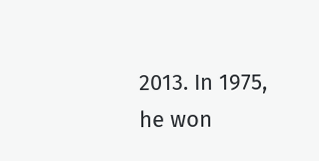2013. In 1975, he won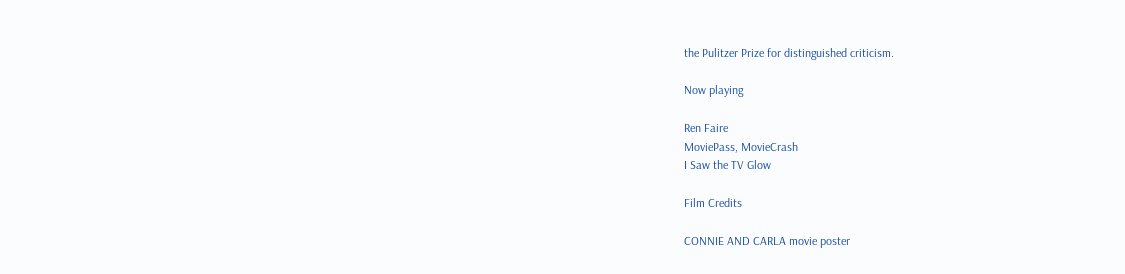the Pulitzer Prize for distinguished criticism.

Now playing

Ren Faire
MoviePass, MovieCrash
I Saw the TV Glow

Film Credits

CONNIE AND CARLA movie poster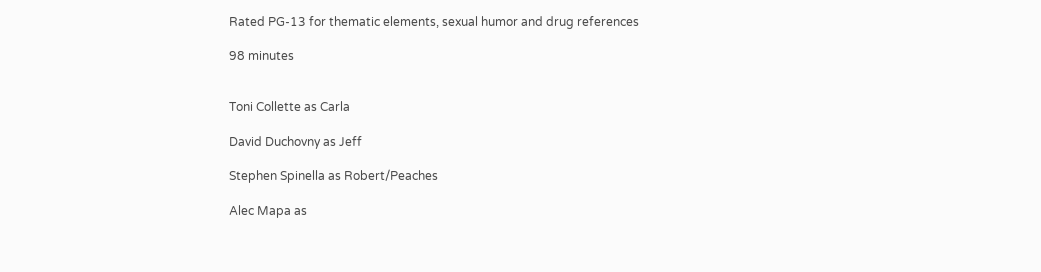Rated PG-13 for thematic elements, sexual humor and drug references

98 minutes


Toni Collette as Carla

David Duchovny as Jeff

Stephen Spinella as Robert/Peaches

Alec Mapa as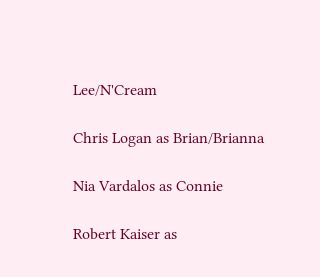Lee/N'Cream

Chris Logan as Brian/Brianna

Nia Vardalos as Connie

Robert Kaiser as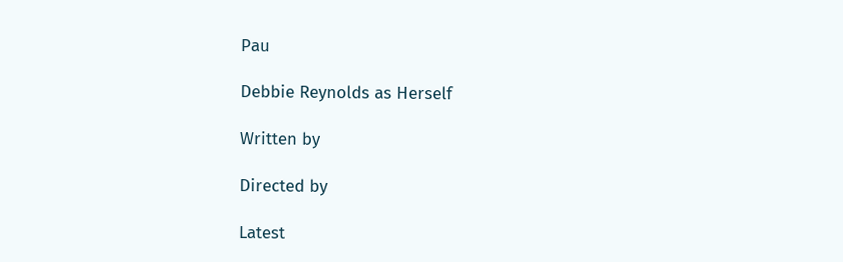Pau

Debbie Reynolds as Herself

Written by

Directed by

Latest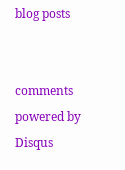blog posts


comments powered by Disqus